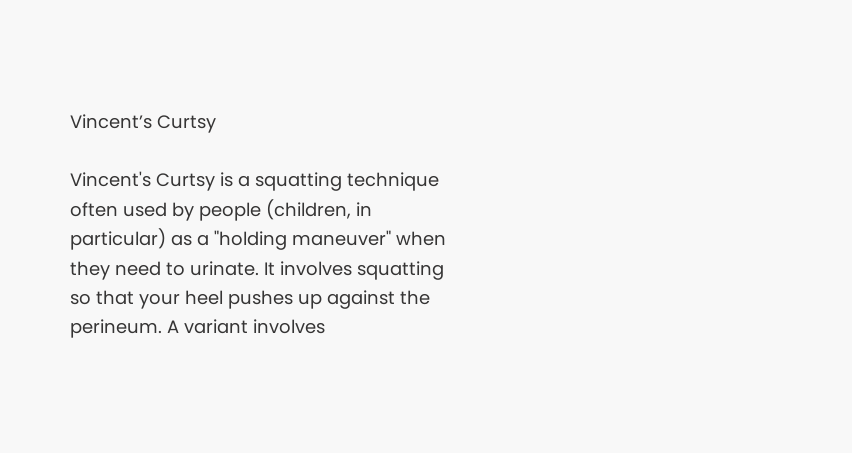Vincent’s Curtsy

Vincent's Curtsy is a squatting technique often used by people (children, in particular) as a "holding maneuver" when they need to urinate. It involves squatting so that your heel pushes up against the perineum. A variant involves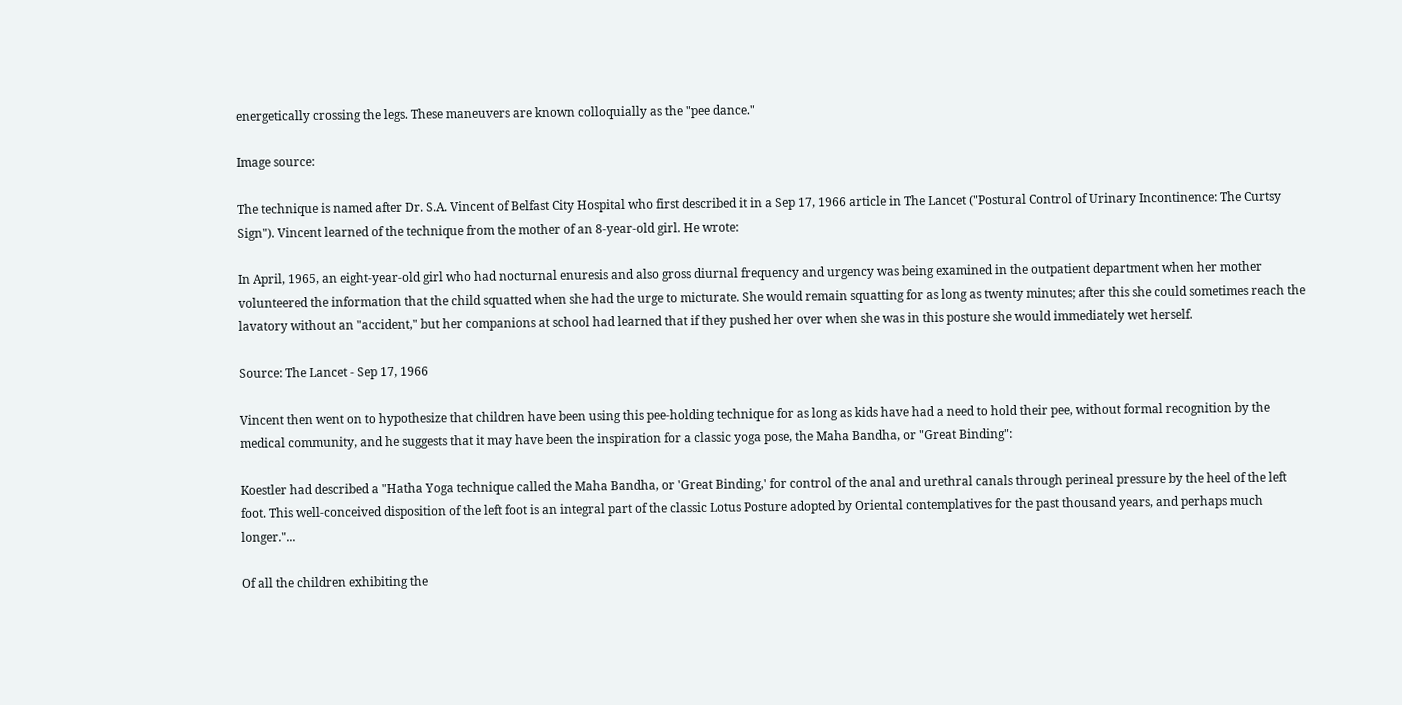energetically crossing the legs. These maneuvers are known colloquially as the "pee dance."

Image source:

The technique is named after Dr. S.A. Vincent of Belfast City Hospital who first described it in a Sep 17, 1966 article in The Lancet ("Postural Control of Urinary Incontinence: The Curtsy Sign"). Vincent learned of the technique from the mother of an 8-year-old girl. He wrote:

In April, 1965, an eight-year-old girl who had nocturnal enuresis and also gross diurnal frequency and urgency was being examined in the outpatient department when her mother volunteered the information that the child squatted when she had the urge to micturate. She would remain squatting for as long as twenty minutes; after this she could sometimes reach the lavatory without an "accident," but her companions at school had learned that if they pushed her over when she was in this posture she would immediately wet herself.

Source: The Lancet - Sep 17, 1966

Vincent then went on to hypothesize that children have been using this pee-holding technique for as long as kids have had a need to hold their pee, without formal recognition by the medical community, and he suggests that it may have been the inspiration for a classic yoga pose, the Maha Bandha, or "Great Binding":

Koestler had described a "Hatha Yoga technique called the Maha Bandha, or 'Great Binding,' for control of the anal and urethral canals through perineal pressure by the heel of the left foot. This well-conceived disposition of the left foot is an integral part of the classic Lotus Posture adopted by Oriental contemplatives for the past thousand years, and perhaps much longer."...

Of all the children exhibiting the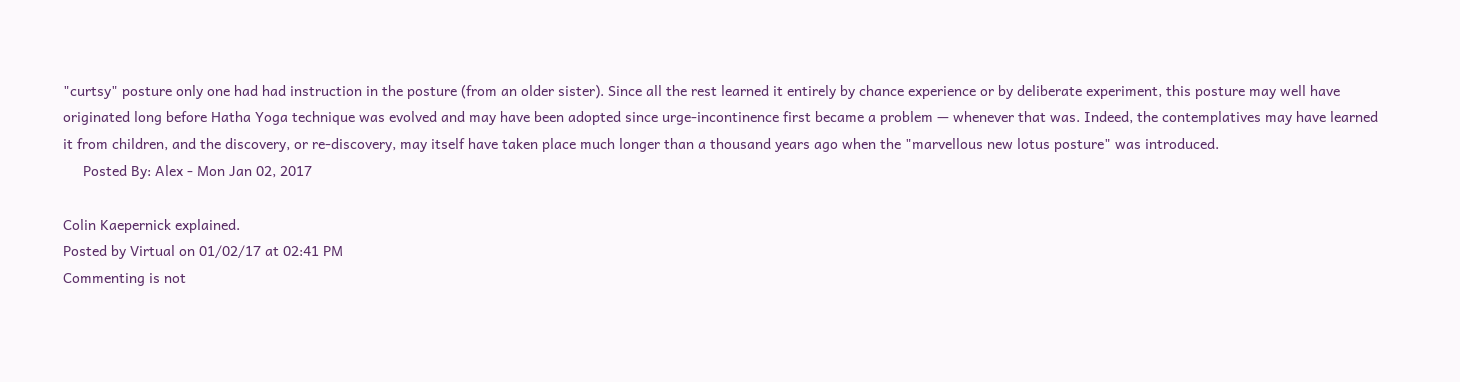"curtsy" posture only one had had instruction in the posture (from an older sister). Since all the rest learned it entirely by chance experience or by deliberate experiment, this posture may well have originated long before Hatha Yoga technique was evolved and may have been adopted since urge-incontinence first became a problem — whenever that was. Indeed, the contemplatives may have learned it from children, and the discovery, or re-discovery, may itself have taken place much longer than a thousand years ago when the "marvellous new lotus posture" was introduced.
     Posted By: Alex - Mon Jan 02, 2017

Colin Kaepernick explained.
Posted by Virtual on 01/02/17 at 02:41 PM
Commenting is not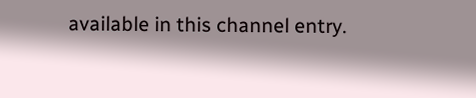available in this channel entry.